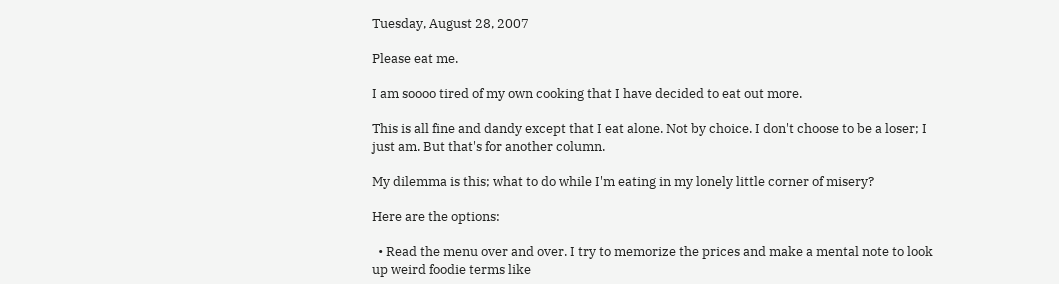Tuesday, August 28, 2007

Please eat me.

I am soooo tired of my own cooking that I have decided to eat out more.

This is all fine and dandy except that I eat alone. Not by choice. I don't choose to be a loser; I just am. But that's for another column.

My dilemma is this; what to do while I'm eating in my lonely little corner of misery?

Here are the options:

  • Read the menu over and over. I try to memorize the prices and make a mental note to look up weird foodie terms like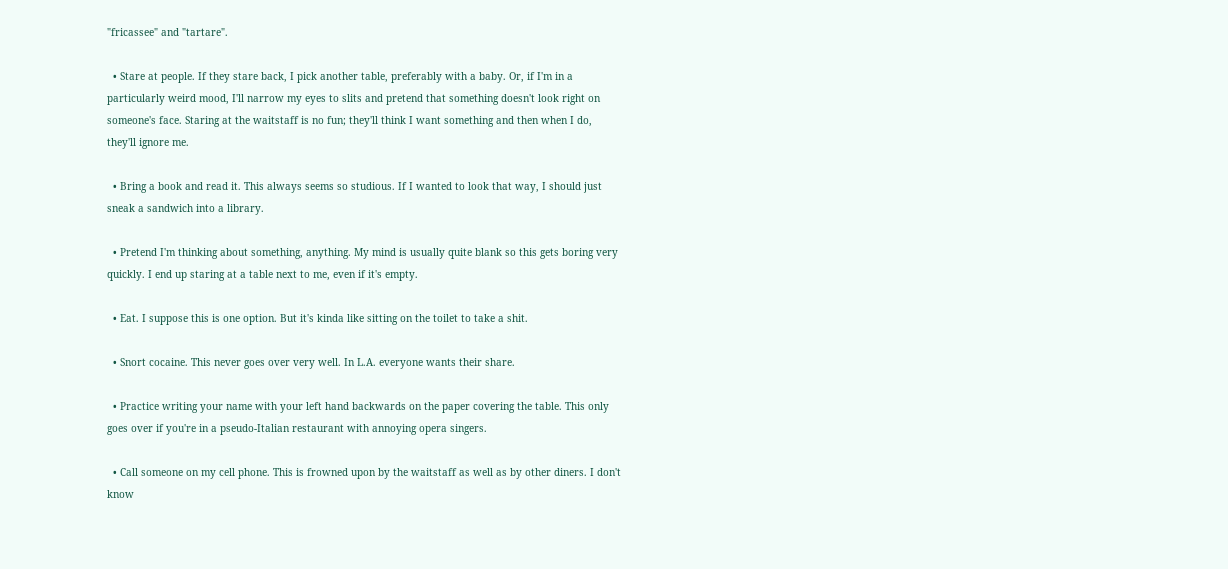"fricassee" and "tartare".

  • Stare at people. If they stare back, I pick another table, preferably with a baby. Or, if I'm in a particularly weird mood, I'll narrow my eyes to slits and pretend that something doesn't look right on someone's face. Staring at the waitstaff is no fun; they'll think I want something and then when I do, they'll ignore me.

  • Bring a book and read it. This always seems so studious. If I wanted to look that way, I should just sneak a sandwich into a library.

  • Pretend I'm thinking about something, anything. My mind is usually quite blank so this gets boring very quickly. I end up staring at a table next to me, even if it's empty.

  • Eat. I suppose this is one option. But it's kinda like sitting on the toilet to take a shit.

  • Snort cocaine. This never goes over very well. In L.A. everyone wants their share.

  • Practice writing your name with your left hand backwards on the paper covering the table. This only goes over if you're in a pseudo-Italian restaurant with annoying opera singers.

  • Call someone on my cell phone. This is frowned upon by the waitstaff as well as by other diners. I don't know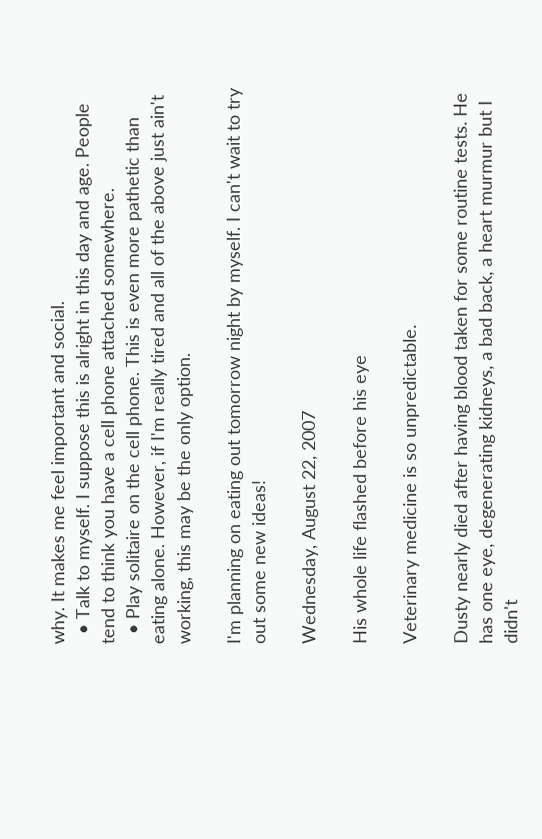why. It makes me feel important and social.
  • Talk to myself. I suppose this is alright in this day and age. People tend to think you have a cell phone attached somewhere.
  • Play solitaire on the cell phone. This is even more pathetic than eating alone. However, if I'm really tired and all of the above just ain't working, this may be the only option.

I'm planning on eating out tomorrow night by myself. I can't wait to try out some new ideas!

Wednesday, August 22, 2007

His whole life flashed before his eye

Veterinary medicine is so unpredictable.

Dusty nearly died after having blood taken for some routine tests. He has one eye, degenerating kidneys, a bad back, a heart murmur but I didn't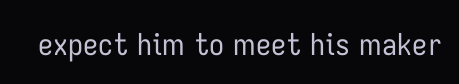expect him to meet his maker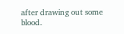after drawing out some blood.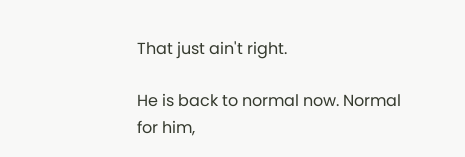That just ain't right.

He is back to normal now. Normal for him,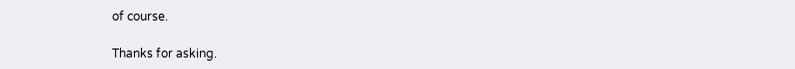of course.

Thanks for asking.